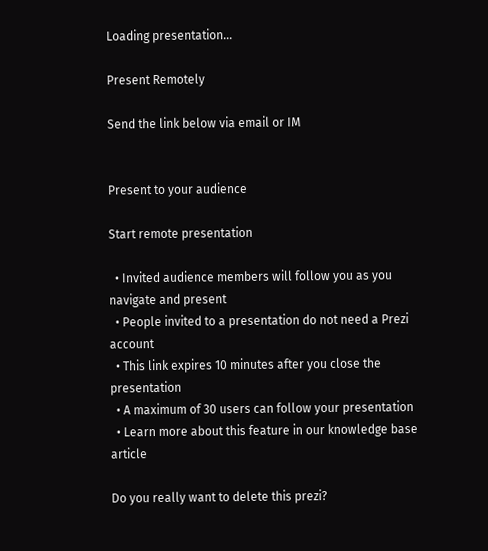Loading presentation...

Present Remotely

Send the link below via email or IM


Present to your audience

Start remote presentation

  • Invited audience members will follow you as you navigate and present
  • People invited to a presentation do not need a Prezi account
  • This link expires 10 minutes after you close the presentation
  • A maximum of 30 users can follow your presentation
  • Learn more about this feature in our knowledge base article

Do you really want to delete this prezi?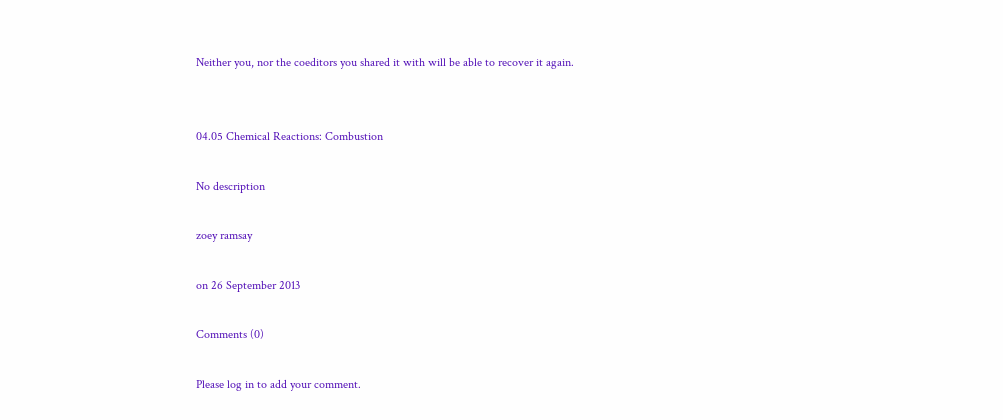Neither you, nor the coeditors you shared it with will be able to recover it again.


04.05 Chemical Reactions: Combustion

No description

zoey ramsay

on 26 September 2013

Comments (0)

Please log in to add your comment.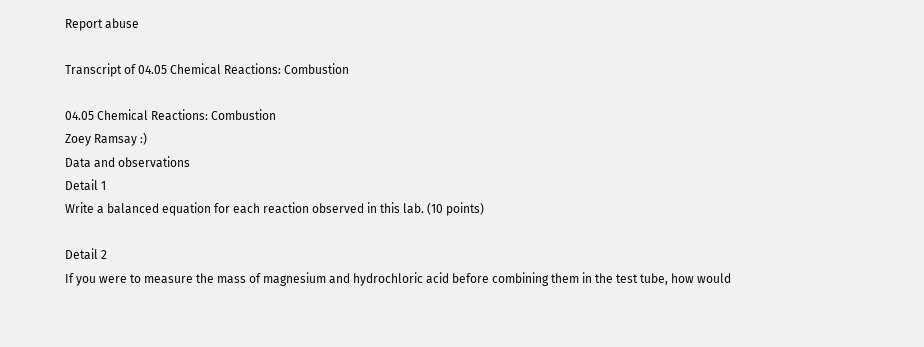Report abuse

Transcript of 04.05 Chemical Reactions: Combustion

04.05 Chemical Reactions: Combustion
Zoey Ramsay :)
Data and observations
Detail 1
Write a balanced equation for each reaction observed in this lab. (10 points)

Detail 2
If you were to measure the mass of magnesium and hydrochloric acid before combining them in the test tube, how would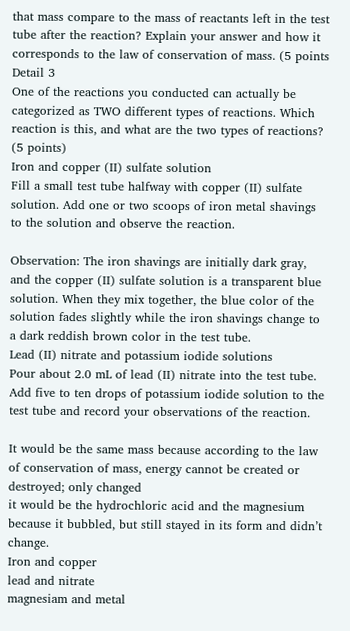that mass compare to the mass of reactants left in the test tube after the reaction? Explain your answer and how it corresponds to the law of conservation of mass. (5 points
Detail 3
One of the reactions you conducted can actually be categorized as TWO different types of reactions. Which reaction is this, and what are the two types of reactions? (5 points)
Iron and copper (II) sulfate solution
Fill a small test tube halfway with copper (II) sulfate solution. Add one or two scoops of iron metal shavings to the solution and observe the reaction.

Observation: The iron shavings are initially dark gray, and the copper (II) sulfate solution is a transparent blue solution. When they mix together, the blue color of the solution fades slightly while the iron shavings change to a dark reddish brown color in the test tube.
Lead (II) nitrate and potassium iodide solutions
Pour about 2.0 mL of lead (II) nitrate into the test tube. Add five to ten drops of potassium iodide solution to the test tube and record your observations of the reaction.

It would be the same mass because according to the law of conservation of mass, energy cannot be created or destroyed; only changed
it would be the hydrochloric acid and the magnesium because it bubbled, but still stayed in its form and didn’t change.
Iron and copper
lead and nitrate
magnesiam and metal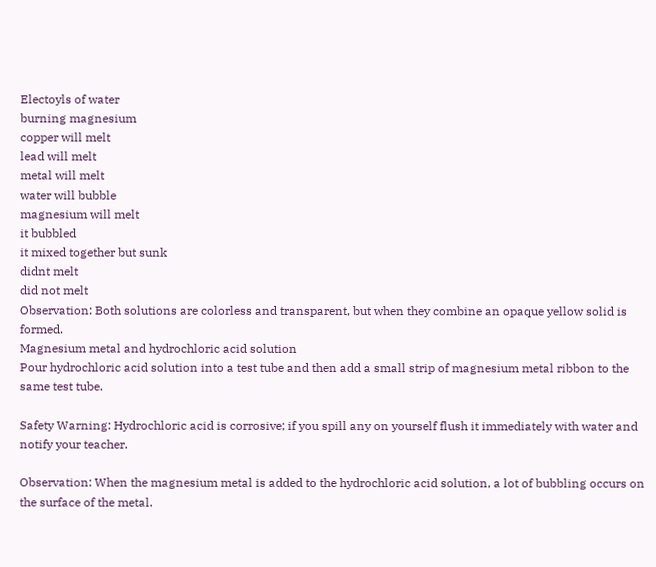Electoyls of water
burning magnesium
copper will melt
lead will melt
metal will melt
water will bubble
magnesium will melt
it bubbled
it mixed together but sunk
didnt melt
did not melt
Observation: Both solutions are colorless and transparent, but when they combine an opaque yellow solid is formed.
Magnesium metal and hydrochloric acid solution
Pour hydrochloric acid solution into a test tube and then add a small strip of magnesium metal ribbon to the same test tube.

Safety Warning: Hydrochloric acid is corrosive; if you spill any on yourself flush it immediately with water and notify your teacher.

Observation: When the magnesium metal is added to the hydrochloric acid solution, a lot of bubbling occurs on the surface of the metal.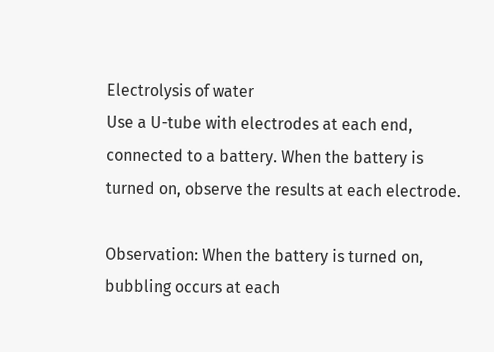Electrolysis of water
Use a U-tube with electrodes at each end, connected to a battery. When the battery is turned on, observe the results at each electrode.

Observation: When the battery is turned on, bubbling occurs at each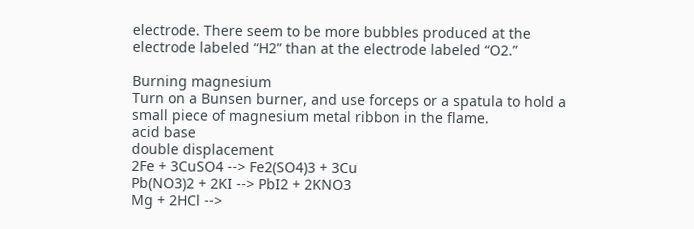electrode. There seem to be more bubbles produced at the electrode labeled “H2” than at the electrode labeled “O2.”

Burning magnesium
Turn on a Bunsen burner, and use forceps or a spatula to hold a small piece of magnesium metal ribbon in the flame.
acid base
double displacement
2Fe + 3CuSO4 --> Fe2(SO4)3 + 3Cu
Pb(NO3)2 + 2KI --> PbI2 + 2KNO3
Mg + 2HCl -->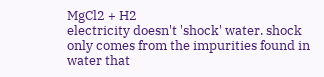MgCl2 + H2
electricity doesn't 'shock' water. shock only comes from the impurities found in water that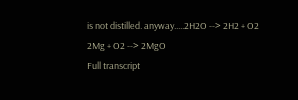is not distilled. anyway.....2H2O --> 2H2 + O2
2Mg + O2 --> 2MgO
Full transcript